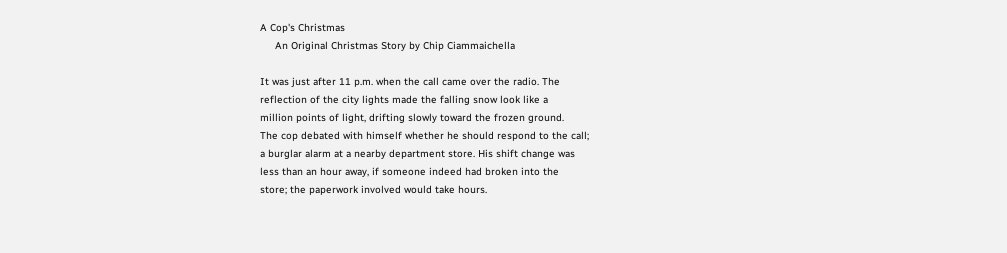A Cop's Christmas
     An Original Christmas Story by Chip Ciammaichella

It was just after 11 p.m. when the call came over the radio. The
reflection of the city lights made the falling snow look like a
million points of light, drifting slowly toward the frozen ground.
The cop debated with himself whether he should respond to the call;
a burglar alarm at a nearby department store. His shift change was
less than an hour away, if someone indeed had broken into the
store; the paperwork involved would take hours.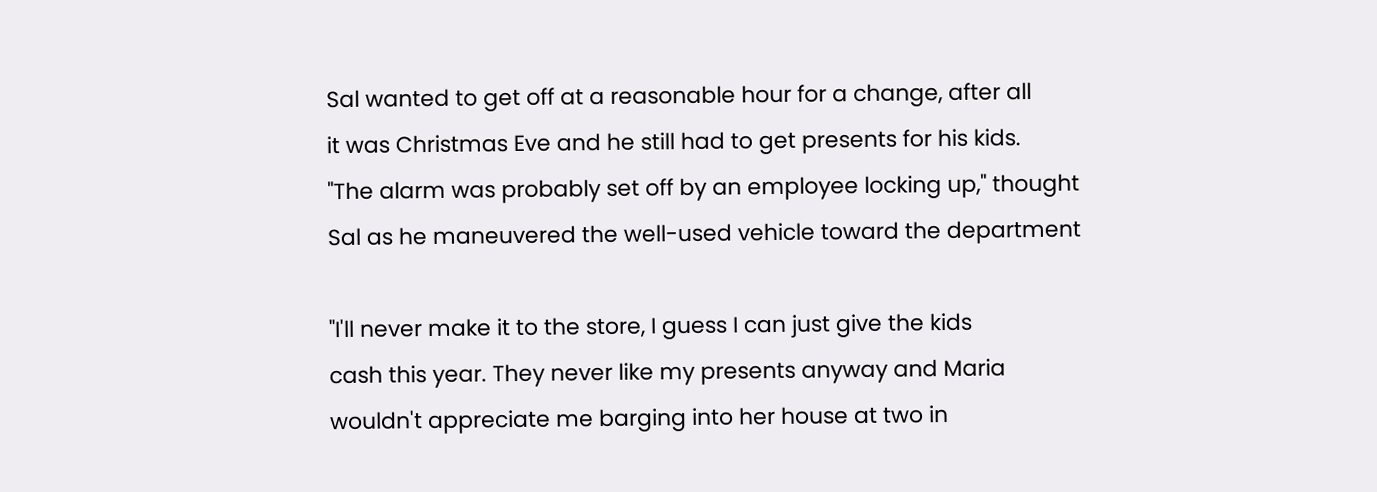Sal wanted to get off at a reasonable hour for a change, after all
it was Christmas Eve and he still had to get presents for his kids.
"The alarm was probably set off by an employee locking up," thought
Sal as he maneuvered the well-used vehicle toward the department

"I'll never make it to the store, I guess I can just give the kids
cash this year. They never like my presents anyway and Maria
wouldn't appreciate me barging into her house at two in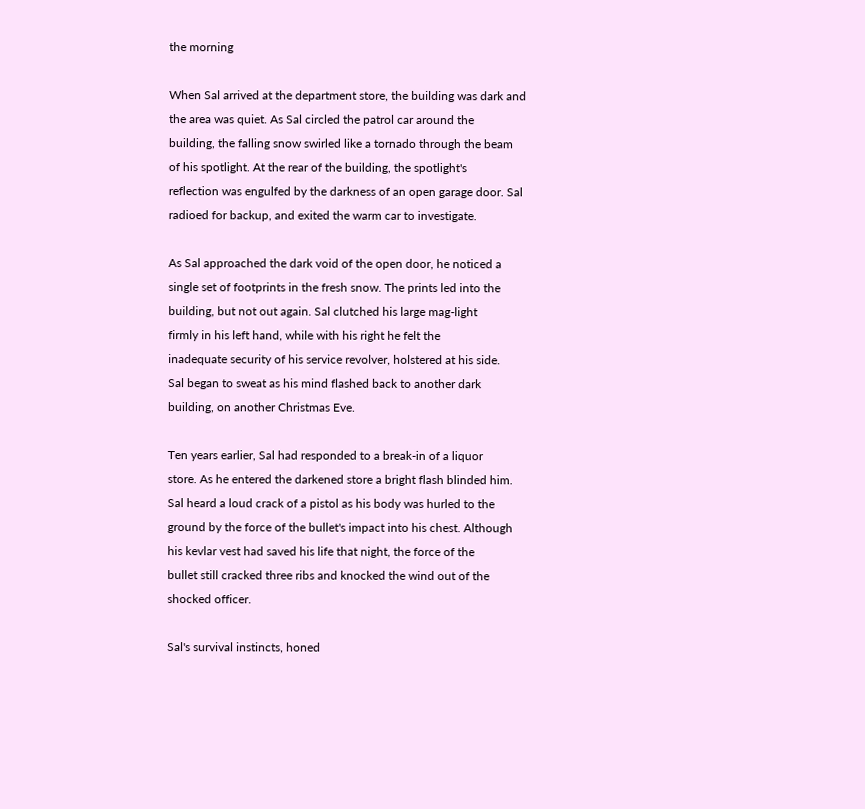the morning

When Sal arrived at the department store, the building was dark and
the area was quiet. As Sal circled the patrol car around the
building, the falling snow swirled like a tornado through the beam
of his spotlight. At the rear of the building, the spotlight's
reflection was engulfed by the darkness of an open garage door. Sal
radioed for backup, and exited the warm car to investigate.

As Sal approached the dark void of the open door, he noticed a
single set of footprints in the fresh snow. The prints led into the
building, but not out again. Sal clutched his large mag-light
firmly in his left hand, while with his right he felt the
inadequate security of his service revolver, holstered at his side.
Sal began to sweat as his mind flashed back to another dark
building, on another Christmas Eve.

Ten years earlier, Sal had responded to a break-in of a liquor
store. As he entered the darkened store a bright flash blinded him.
Sal heard a loud crack of a pistol as his body was hurled to the
ground by the force of the bullet's impact into his chest. Although
his kevlar vest had saved his life that night, the force of the
bullet still cracked three ribs and knocked the wind out of the
shocked officer.

Sal's survival instincts, honed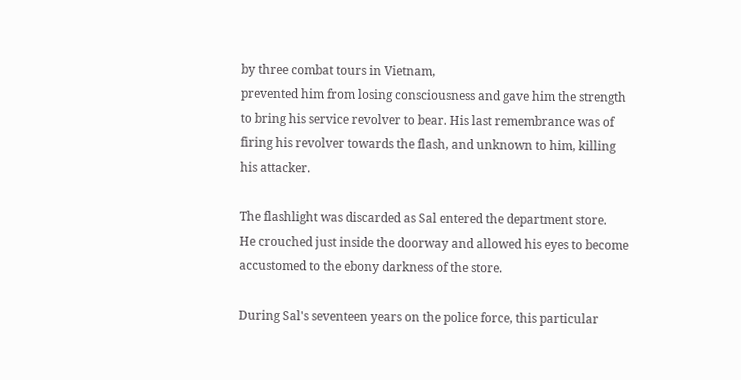by three combat tours in Vietnam,
prevented him from losing consciousness and gave him the strength
to bring his service revolver to bear. His last remembrance was of
firing his revolver towards the flash, and unknown to him, killing
his attacker.

The flashlight was discarded as Sal entered the department store.
He crouched just inside the doorway and allowed his eyes to become
accustomed to the ebony darkness of the store.

During Sal's seventeen years on the police force, this particular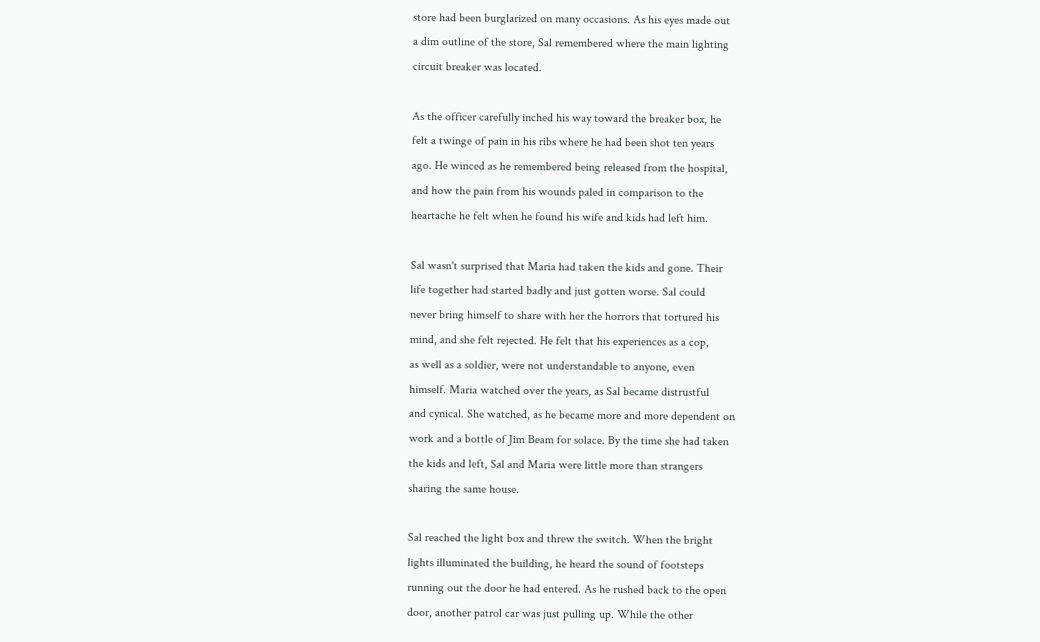store had been burglarized on many occasions. As his eyes made out
a dim outline of the store, Sal remembered where the main lighting
circuit breaker was located.

As the officer carefully inched his way toward the breaker box, he
felt a twinge of pain in his ribs where he had been shot ten years
ago. He winced as he remembered being released from the hospital,
and how the pain from his wounds paled in comparison to the
heartache he felt when he found his wife and kids had left him.

Sal wasn't surprised that Maria had taken the kids and gone. Their
life together had started badly and just gotten worse. Sal could
never bring himself to share with her the horrors that tortured his
mind, and she felt rejected. He felt that his experiences as a cop,
as well as a soldier, were not understandable to anyone, even
himself. Maria watched over the years, as Sal became distrustful
and cynical. She watched, as he became more and more dependent on
work and a bottle of Jim Beam for solace. By the time she had taken
the kids and left, Sal and Maria were little more than strangers
sharing the same house.

Sal reached the light box and threw the switch. When the bright
lights illuminated the building, he heard the sound of footsteps
running out the door he had entered. As he rushed back to the open
door, another patrol car was just pulling up. While the other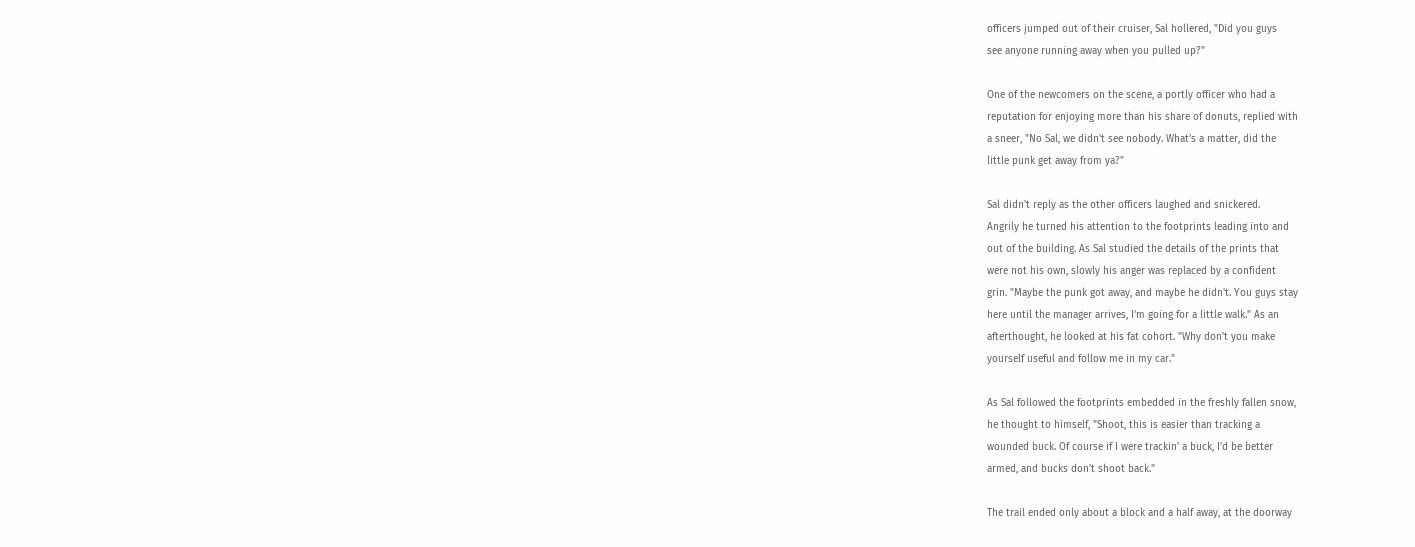officers jumped out of their cruiser, Sal hollered, "Did you guys
see anyone running away when you pulled up?"

One of the newcomers on the scene, a portly officer who had a
reputation for enjoying more than his share of donuts, replied with
a sneer, "No Sal, we didn't see nobody. What's a matter, did the
little punk get away from ya?"

Sal didn't reply as the other officers laughed and snickered.
Angrily he turned his attention to the footprints leading into and
out of the building. As Sal studied the details of the prints that
were not his own, slowly his anger was replaced by a confident
grin. "Maybe the punk got away, and maybe he didn't. You guys stay
here until the manager arrives, I'm going for a little walk." As an
afterthought, he looked at his fat cohort. "Why don't you make
yourself useful and follow me in my car."

As Sal followed the footprints embedded in the freshly fallen snow,
he thought to himself, "Shoot, this is easier than tracking a
wounded buck. Of course if I were trackin' a buck, I'd be better
armed, and bucks don't shoot back."

The trail ended only about a block and a half away, at the doorway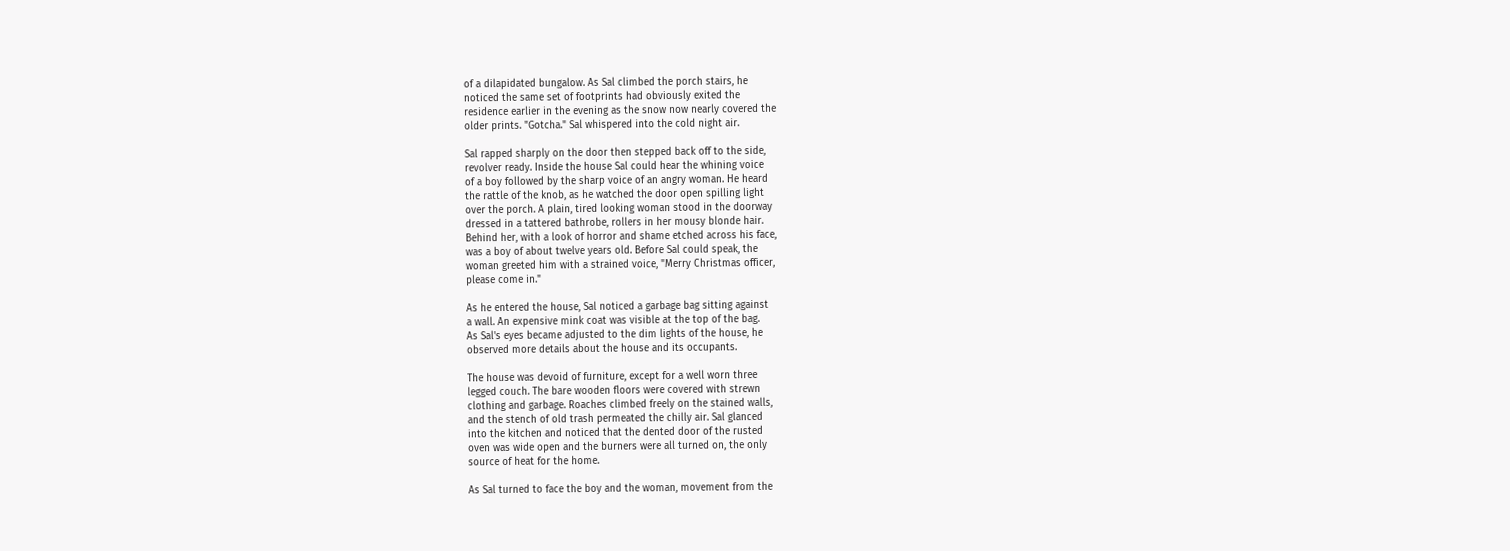of a dilapidated bungalow. As Sal climbed the porch stairs, he
noticed the same set of footprints had obviously exited the
residence earlier in the evening as the snow now nearly covered the
older prints. "Gotcha." Sal whispered into the cold night air.

Sal rapped sharply on the door then stepped back off to the side,
revolver ready. Inside the house Sal could hear the whining voice
of a boy followed by the sharp voice of an angry woman. He heard
the rattle of the knob, as he watched the door open spilling light
over the porch. A plain, tired looking woman stood in the doorway
dressed in a tattered bathrobe, rollers in her mousy blonde hair.
Behind her, with a look of horror and shame etched across his face,
was a boy of about twelve years old. Before Sal could speak, the
woman greeted him with a strained voice, "Merry Christmas officer,
please come in."

As he entered the house, Sal noticed a garbage bag sitting against
a wall. An expensive mink coat was visible at the top of the bag.
As Sal's eyes became adjusted to the dim lights of the house, he
observed more details about the house and its occupants.

The house was devoid of furniture, except for a well worn three
legged couch. The bare wooden floors were covered with strewn
clothing and garbage. Roaches climbed freely on the stained walls,
and the stench of old trash permeated the chilly air. Sal glanced
into the kitchen and noticed that the dented door of the rusted
oven was wide open and the burners were all turned on, the only
source of heat for the home.

As Sal turned to face the boy and the woman, movement from the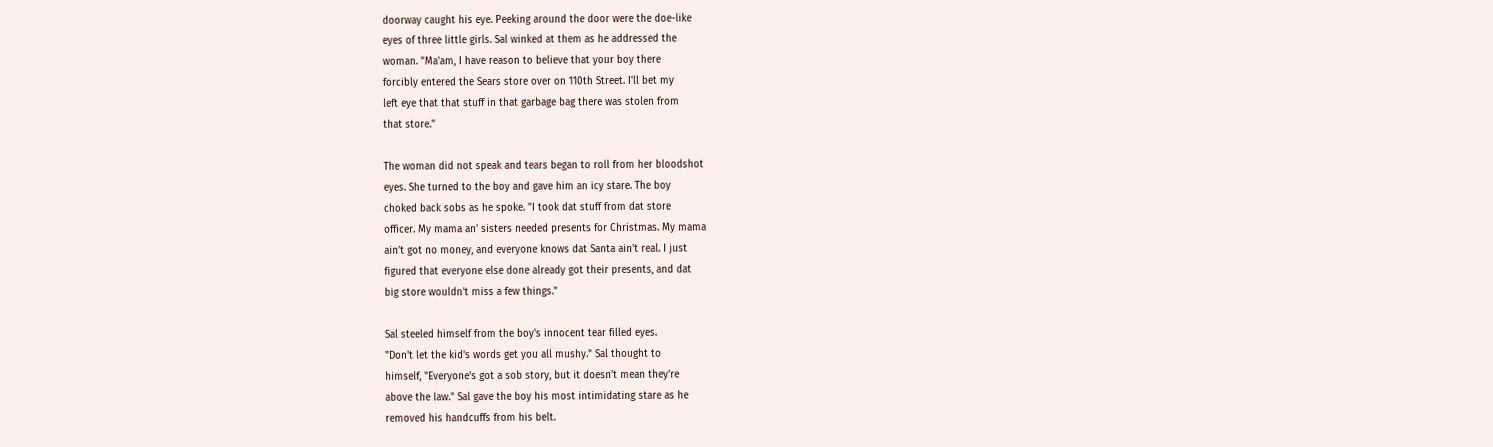doorway caught his eye. Peeking around the door were the doe-like
eyes of three little girls. Sal winked at them as he addressed the
woman. "Ma'am, I have reason to believe that your boy there
forcibly entered the Sears store over on 110th Street. I'll bet my
left eye that that stuff in that garbage bag there was stolen from
that store."

The woman did not speak and tears began to roll from her bloodshot
eyes. She turned to the boy and gave him an icy stare. The boy
choked back sobs as he spoke. "I took dat stuff from dat store
officer. My mama an' sisters needed presents for Christmas. My mama
ain't got no money, and everyone knows dat Santa ain't real. I just
figured that everyone else done already got their presents, and dat
big store wouldn't miss a few things."

Sal steeled himself from the boy's innocent tear filled eyes.
"Don't let the kid's words get you all mushy." Sal thought to
himself, "Everyone's got a sob story, but it doesn't mean they're
above the law." Sal gave the boy his most intimidating stare as he
removed his handcuffs from his belt.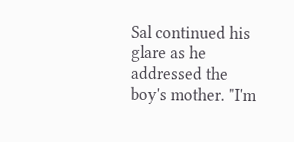Sal continued his glare as he addressed the boy's mother. "I'm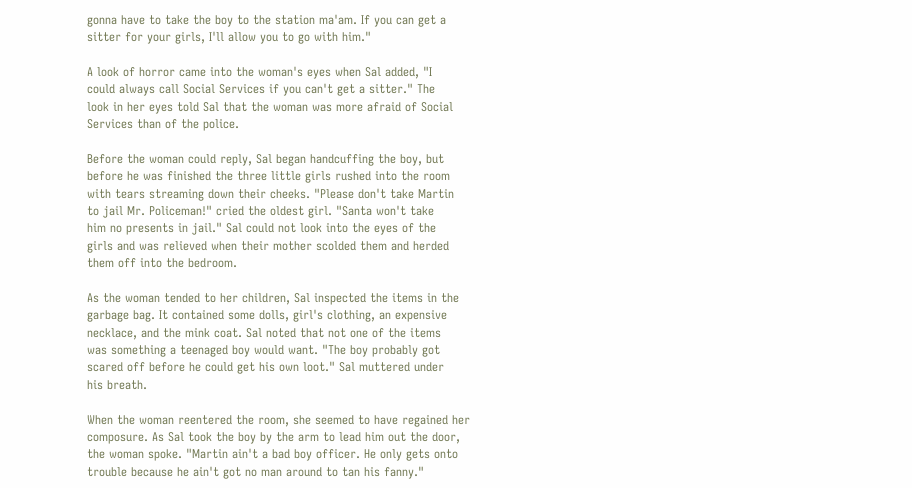gonna have to take the boy to the station ma'am. If you can get a
sitter for your girls, I'll allow you to go with him."

A look of horror came into the woman's eyes when Sal added, "I
could always call Social Services if you can't get a sitter." The
look in her eyes told Sal that the woman was more afraid of Social
Services than of the police.

Before the woman could reply, Sal began handcuffing the boy, but
before he was finished the three little girls rushed into the room
with tears streaming down their cheeks. "Please don't take Martin
to jail Mr. Policeman!" cried the oldest girl. "Santa won't take
him no presents in jail." Sal could not look into the eyes of the
girls and was relieved when their mother scolded them and herded
them off into the bedroom.

As the woman tended to her children, Sal inspected the items in the
garbage bag. It contained some dolls, girl's clothing, an expensive
necklace, and the mink coat. Sal noted that not one of the items
was something a teenaged boy would want. "The boy probably got
scared off before he could get his own loot." Sal muttered under
his breath.

When the woman reentered the room, she seemed to have regained her
composure. As Sal took the boy by the arm to lead him out the door,
the woman spoke. "Martin ain't a bad boy officer. He only gets onto
trouble because he ain't got no man around to tan his fanny."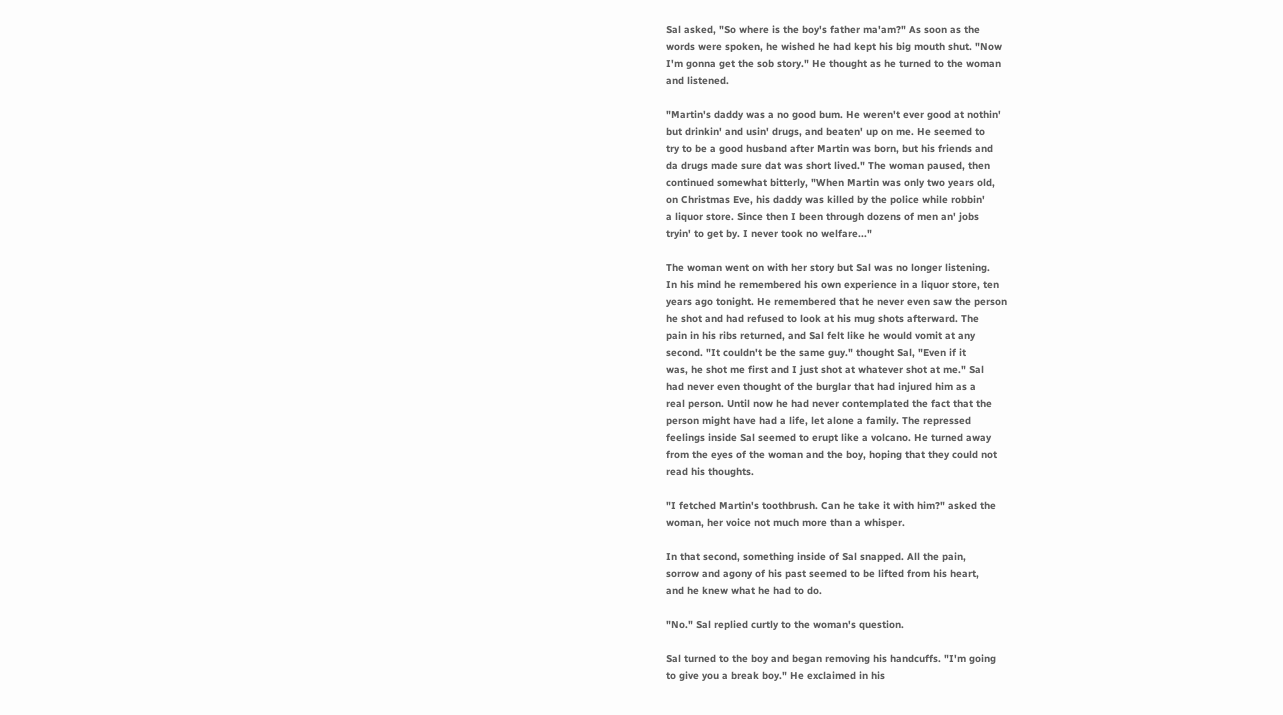Sal asked, "So where is the boy's father ma'am?" As soon as the
words were spoken, he wished he had kept his big mouth shut. "Now
I'm gonna get the sob story." He thought as he turned to the woman
and listened.

"Martin's daddy was a no good bum. He weren't ever good at nothin'
but drinkin' and usin' drugs, and beaten' up on me. He seemed to
try to be a good husband after Martin was born, but his friends and
da drugs made sure dat was short lived." The woman paused, then
continued somewhat bitterly, "When Martin was only two years old,
on Christmas Eve, his daddy was killed by the police while robbin'
a liquor store. Since then I been through dozens of men an' jobs
tryin' to get by. I never took no welfare..."

The woman went on with her story but Sal was no longer listening.
In his mind he remembered his own experience in a liquor store, ten
years ago tonight. He remembered that he never even saw the person
he shot and had refused to look at his mug shots afterward. The
pain in his ribs returned, and Sal felt like he would vomit at any
second. "It couldn't be the same guy." thought Sal, "Even if it
was, he shot me first and I just shot at whatever shot at me." Sal
had never even thought of the burglar that had injured him as a
real person. Until now he had never contemplated the fact that the
person might have had a life, let alone a family. The repressed
feelings inside Sal seemed to erupt like a volcano. He turned away
from the eyes of the woman and the boy, hoping that they could not
read his thoughts.

"I fetched Martin's toothbrush. Can he take it with him?" asked the
woman, her voice not much more than a whisper.

In that second, something inside of Sal snapped. All the pain,
sorrow and agony of his past seemed to be lifted from his heart,
and he knew what he had to do.

"No." Sal replied curtly to the woman's question.

Sal turned to the boy and began removing his handcuffs. "I'm going
to give you a break boy." He exclaimed in his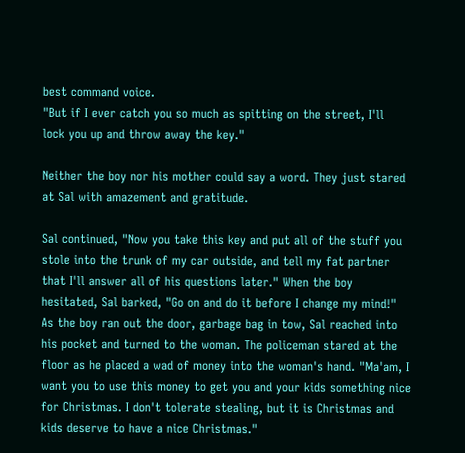best command voice.
"But if I ever catch you so much as spitting on the street, I'll
lock you up and throw away the key."

Neither the boy nor his mother could say a word. They just stared
at Sal with amazement and gratitude.

Sal continued, "Now you take this key and put all of the stuff you
stole into the trunk of my car outside, and tell my fat partner
that I'll answer all of his questions later." When the boy
hesitated, Sal barked, "Go on and do it before I change my mind!"
As the boy ran out the door, garbage bag in tow, Sal reached into
his pocket and turned to the woman. The policeman stared at the
floor as he placed a wad of money into the woman's hand. "Ma'am, I
want you to use this money to get you and your kids something nice
for Christmas. I don't tolerate stealing, but it is Christmas and
kids deserve to have a nice Christmas."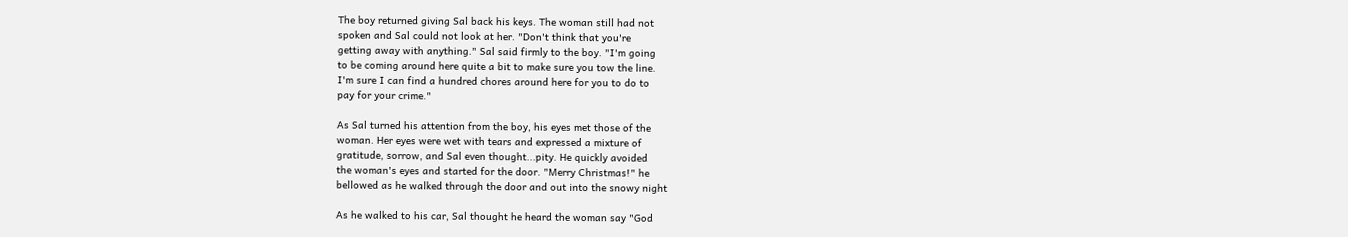The boy returned giving Sal back his keys. The woman still had not
spoken and Sal could not look at her. "Don't think that you're
getting away with anything." Sal said firmly to the boy. "I'm going
to be coming around here quite a bit to make sure you tow the line.
I'm sure I can find a hundred chores around here for you to do to
pay for your crime."

As Sal turned his attention from the boy, his eyes met those of the
woman. Her eyes were wet with tears and expressed a mixture of
gratitude, sorrow, and Sal even thought...pity. He quickly avoided
the woman's eyes and started for the door. "Merry Christmas!" he
bellowed as he walked through the door and out into the snowy night

As he walked to his car, Sal thought he heard the woman say "God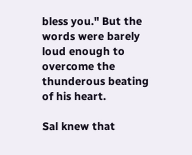bless you." But the words were barely loud enough to overcome the
thunderous beating of his heart.

Sal knew that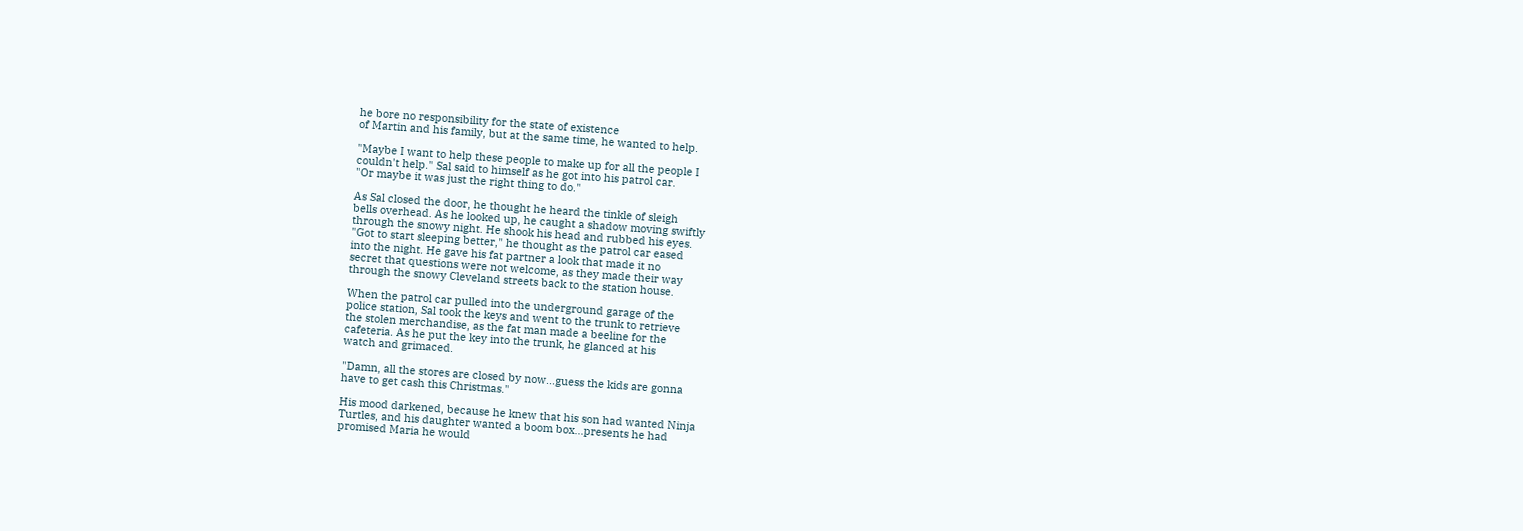he bore no responsibility for the state of existence
of Martin and his family, but at the same time, he wanted to help.

"Maybe I want to help these people to make up for all the people I
couldn't help." Sal said to himself as he got into his patrol car.
"Or maybe it was just the right thing to do."

As Sal closed the door, he thought he heard the tinkle of sleigh
bells overhead. As he looked up, he caught a shadow moving swiftly
through the snowy night. He shook his head and rubbed his eyes.
"Got to start sleeping better," he thought as the patrol car eased
into the night. He gave his fat partner a look that made it no
secret that questions were not welcome, as they made their way
through the snowy Cleveland streets back to the station house.

When the patrol car pulled into the underground garage of the
police station, Sal took the keys and went to the trunk to retrieve
the stolen merchandise, as the fat man made a beeline for the
cafeteria. As he put the key into the trunk, he glanced at his
watch and grimaced.

"Damn, all the stores are closed by now...guess the kids are gonna
have to get cash this Christmas."

His mood darkened, because he knew that his son had wanted Ninja
Turtles, and his daughter wanted a boom box...presents he had
promised Maria he would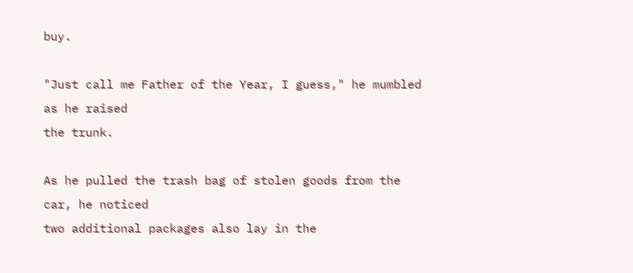buy.

"Just call me Father of the Year, I guess," he mumbled as he raised
the trunk.

As he pulled the trash bag of stolen goods from the car, he noticed
two additional packages also lay in the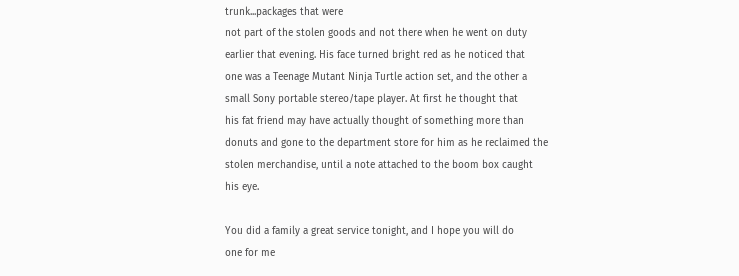trunk...packages that were
not part of the stolen goods and not there when he went on duty
earlier that evening. His face turned bright red as he noticed that
one was a Teenage Mutant Ninja Turtle action set, and the other a
small Sony portable stereo/tape player. At first he thought that
his fat friend may have actually thought of something more than
donuts and gone to the department store for him as he reclaimed the
stolen merchandise, until a note attached to the boom box caught
his eye.

You did a family a great service tonight, and I hope you will do
one for me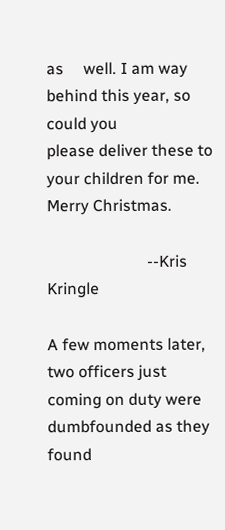as     well. I am way behind this year, so could you
please deliver these to your children for me. Merry Christmas.

                         --Kris Kringle

A few moments later, two officers just coming on duty were
dumbfounded as they found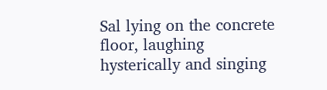Sal lying on the concrete floor, laughing
hysterically and singing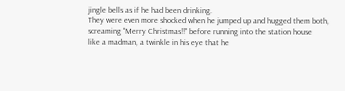jingle bells as if he had been drinking.
They were even more shocked when he jumped up and hugged them both,
screaming "Merry Christmas!!" before running into the station house
like a madman, a twinkle in his eye that he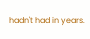hadn't had in years.